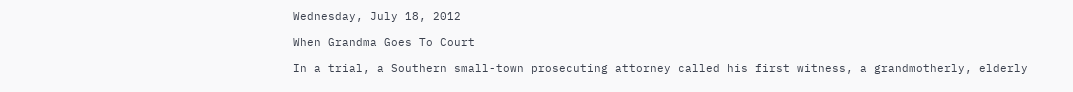Wednesday, July 18, 2012

When Grandma Goes To Court

In a trial, a Southern small-town prosecuting attorney called his first witness, a grandmotherly, elderly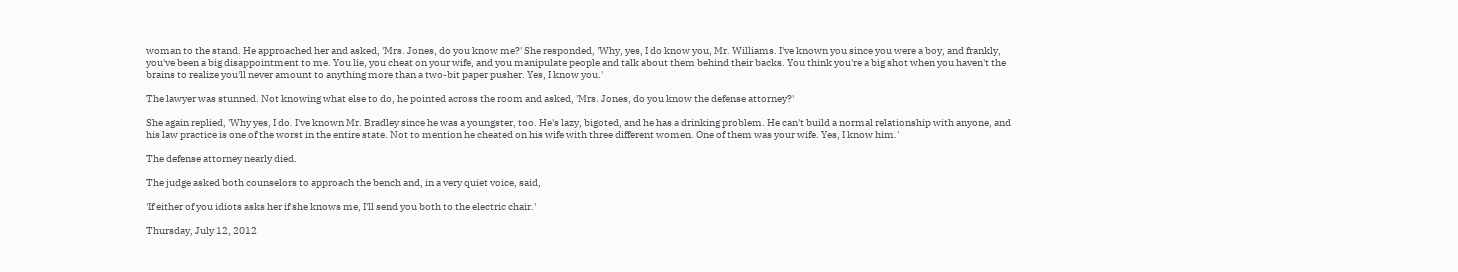woman to the stand. He approached her and asked, 'Mrs. Jones, do you know me?' She responded, 'Why, yes, I do know you, Mr. Williams. I've known you since you were a boy, and frankly, you've been a big disappointment to me. You lie, you cheat on your wife, and you manipulate people and talk about them behind their backs. You think you're a big shot when you haven't the brains to realize you'll never amount to anything more than a two-bit paper pusher. Yes, I know you.'

The lawyer was stunned. Not knowing what else to do, he pointed across the room and asked, 'Mrs. Jones, do you know the defense attorney?'

She again replied, 'Why yes, I do. I've known Mr. Bradley since he was a youngster, too. He's lazy, bigoted, and he has a drinking problem. He can't build a normal relationship with anyone, and his law practice is one of the worst in the entire state. Not to mention he cheated on his wife with three different women. One of them was your wife. Yes, I know him.'

The defense attorney nearly died.

The judge asked both counselors to approach the bench and, in a very quiet voice, said,

'If either of you idiots asks her if she knows me, I'll send you both to the electric chair.'

Thursday, July 12, 2012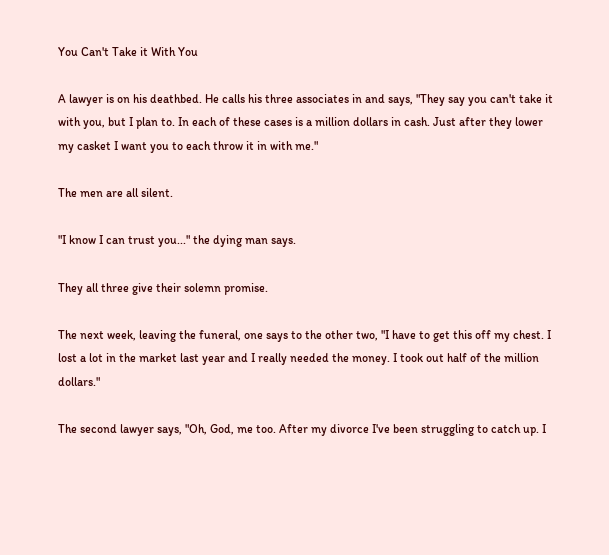You Can't Take it With You

A lawyer is on his deathbed. He calls his three associates in and says, "They say you can't take it with you, but I plan to. In each of these cases is a million dollars in cash. Just after they lower my casket I want you to each throw it in with me."

The men are all silent.

"I know I can trust you..." the dying man says.

They all three give their solemn promise.

The next week, leaving the funeral, one says to the other two, "I have to get this off my chest. I lost a lot in the market last year and I really needed the money. I took out half of the million dollars."

The second lawyer says, "Oh, God, me too. After my divorce I've been struggling to catch up. I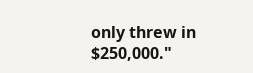only threw in $250,000."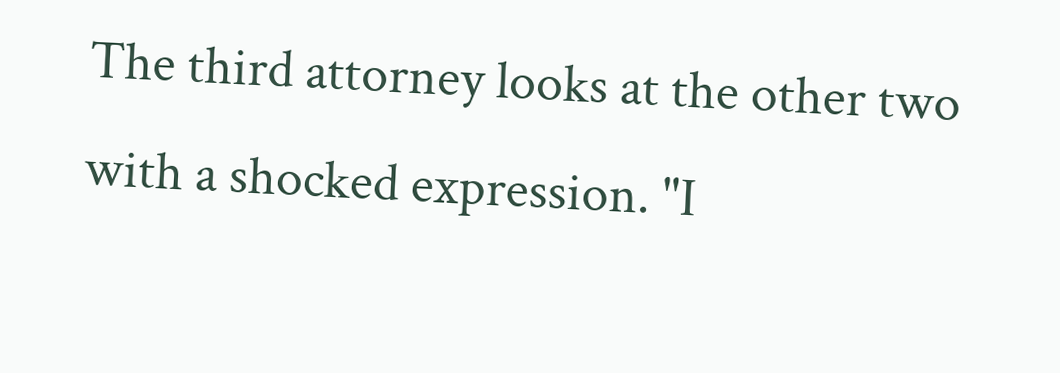The third attorney looks at the other two with a shocked expression. "I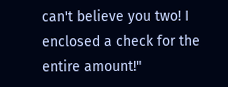can't believe you two! I enclosed a check for the entire amount!"